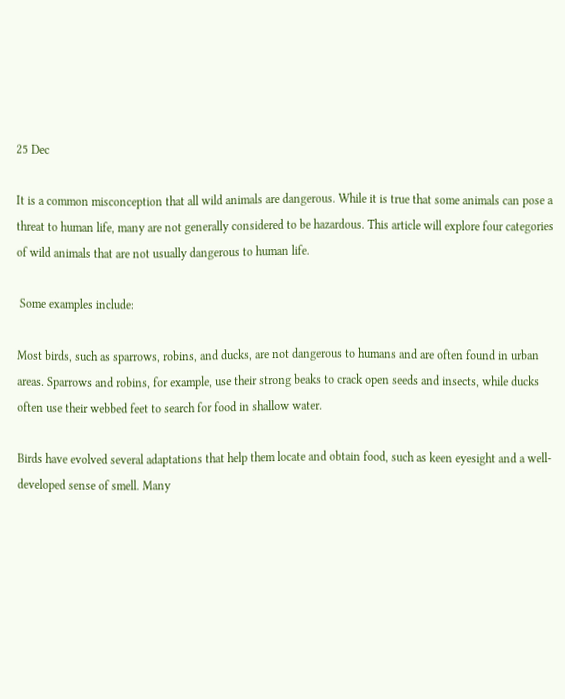25 Dec

It is a common misconception that all wild animals are dangerous. While it is true that some animals can pose a threat to human life, many are not generally considered to be hazardous. This article will explore four categories of wild animals that are not usually dangerous to human life.

 Some examples include:

Most birds, such as sparrows, robins, and ducks, are not dangerous to humans and are often found in urban areas. Sparrows and robins, for example, use their strong beaks to crack open seeds and insects, while ducks often use their webbed feet to search for food in shallow water.

Birds have evolved several adaptations that help them locate and obtain food, such as keen eyesight and a well-developed sense of smell. Many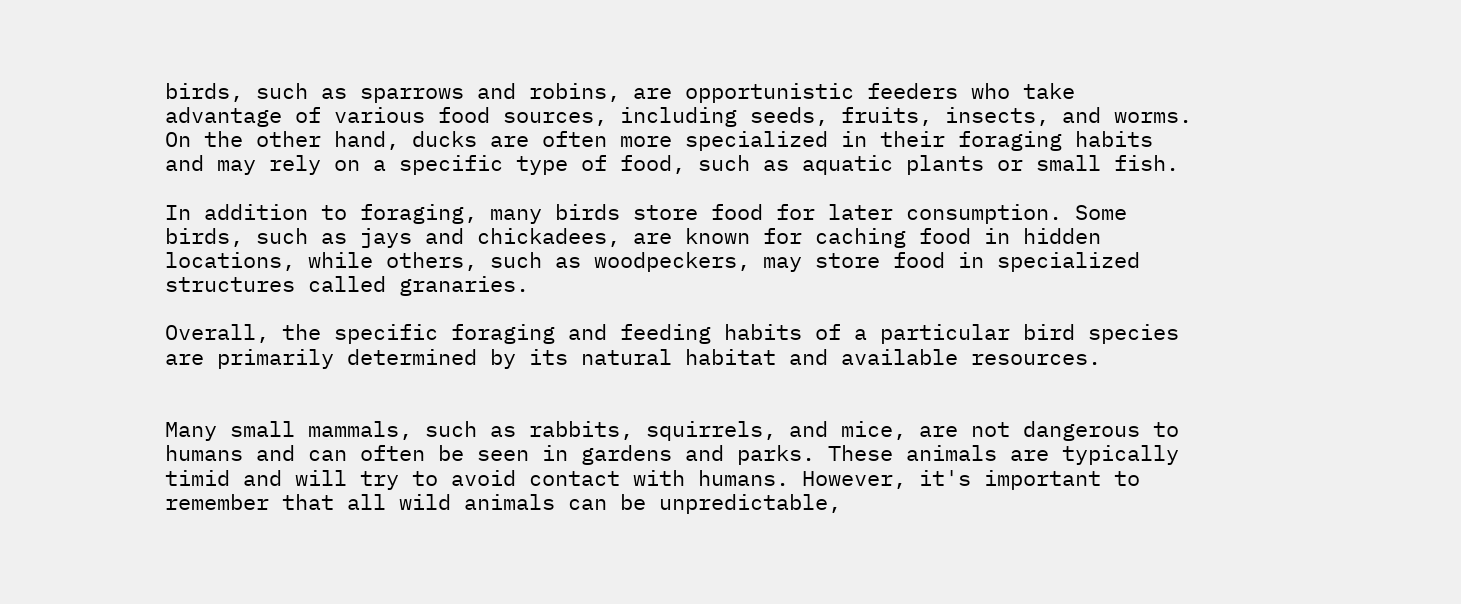birds, such as sparrows and robins, are opportunistic feeders who take advantage of various food sources, including seeds, fruits, insects, and worms. On the other hand, ducks are often more specialized in their foraging habits and may rely on a specific type of food, such as aquatic plants or small fish.

In addition to foraging, many birds store food for later consumption. Some birds, such as jays and chickadees, are known for caching food in hidden locations, while others, such as woodpeckers, may store food in specialized structures called granaries.

Overall, the specific foraging and feeding habits of a particular bird species are primarily determined by its natural habitat and available resources.


Many small mammals, such as rabbits, squirrels, and mice, are not dangerous to humans and can often be seen in gardens and parks. These animals are typically timid and will try to avoid contact with humans. However, it's important to remember that all wild animals can be unpredictable,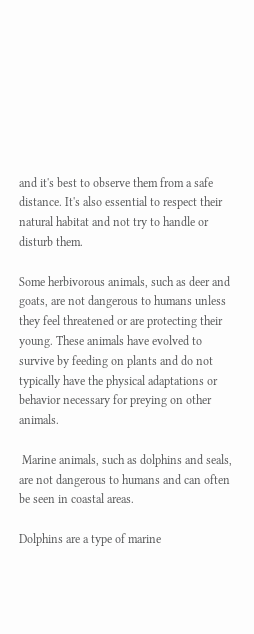and it's best to observe them from a safe distance. It's also essential to respect their natural habitat and not try to handle or disturb them.

Some herbivorous animals, such as deer and goats, are not dangerous to humans unless they feel threatened or are protecting their young. These animals have evolved to survive by feeding on plants and do not typically have the physical adaptations or behavior necessary for preying on other animals.

 Marine animals, such as dolphins and seals, are not dangerous to humans and can often be seen in coastal areas.

Dolphins are a type of marine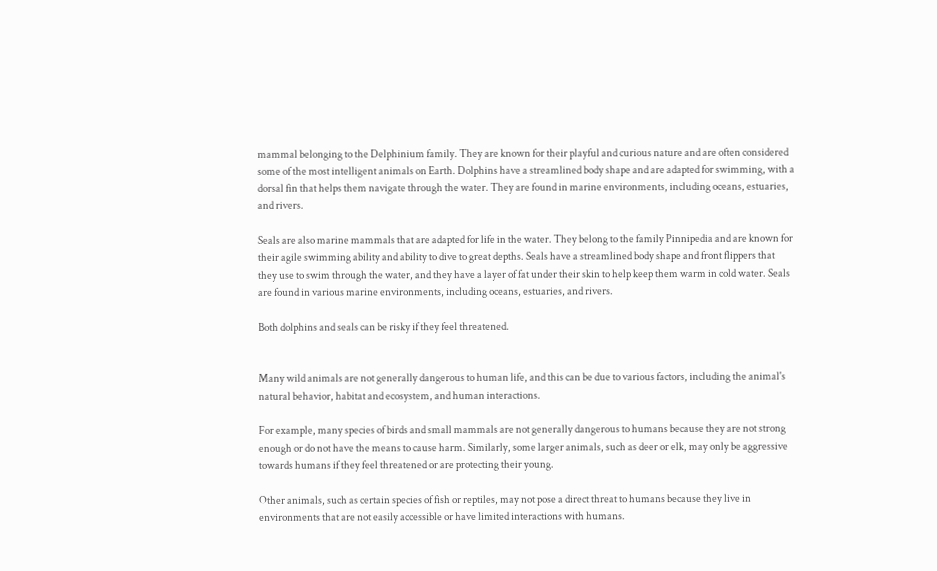mammal belonging to the Delphinium family. They are known for their playful and curious nature and are often considered some of the most intelligent animals on Earth. Dolphins have a streamlined body shape and are adapted for swimming, with a dorsal fin that helps them navigate through the water. They are found in marine environments, including oceans, estuaries, and rivers.

Seals are also marine mammals that are adapted for life in the water. They belong to the family Pinnipedia and are known for their agile swimming ability and ability to dive to great depths. Seals have a streamlined body shape and front flippers that they use to swim through the water, and they have a layer of fat under their skin to help keep them warm in cold water. Seals are found in various marine environments, including oceans, estuaries, and rivers.

Both dolphins and seals can be risky if they feel threatened.


Many wild animals are not generally dangerous to human life, and this can be due to various factors, including the animal's natural behavior, habitat and ecosystem, and human interactions.

For example, many species of birds and small mammals are not generally dangerous to humans because they are not strong enough or do not have the means to cause harm. Similarly, some larger animals, such as deer or elk, may only be aggressive towards humans if they feel threatened or are protecting their young.

Other animals, such as certain species of fish or reptiles, may not pose a direct threat to humans because they live in environments that are not easily accessible or have limited interactions with humans.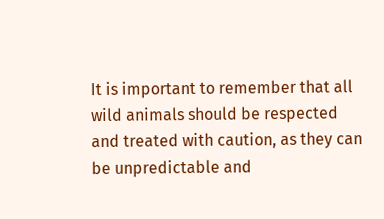It is important to remember that all wild animals should be respected and treated with caution, as they can be unpredictable and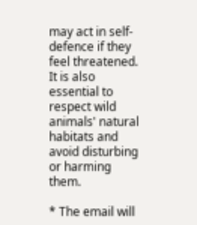may act in self-defence if they feel threatened. It is also essential to respect wild animals' natural habitats and avoid disturbing or harming them.

* The email will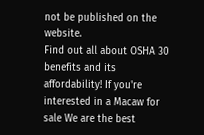not be published on the website.
Find out all about OSHA 30 benefits and its affordability! If you're interested in a Macaw for sale We are the best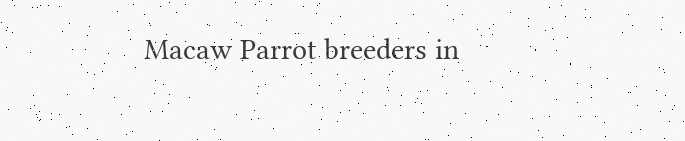Macaw Parrot breeders in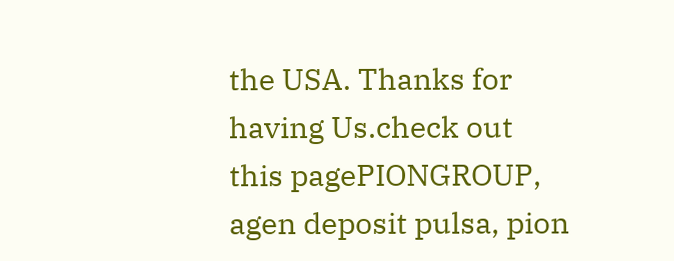the USA. Thanks for having Us.check out this pagePIONGROUP, agen deposit pulsa, pion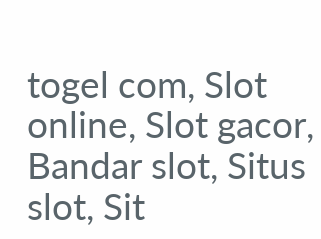togel com, Slot online, Slot gacor, Bandar slot, Situs slot, Sit